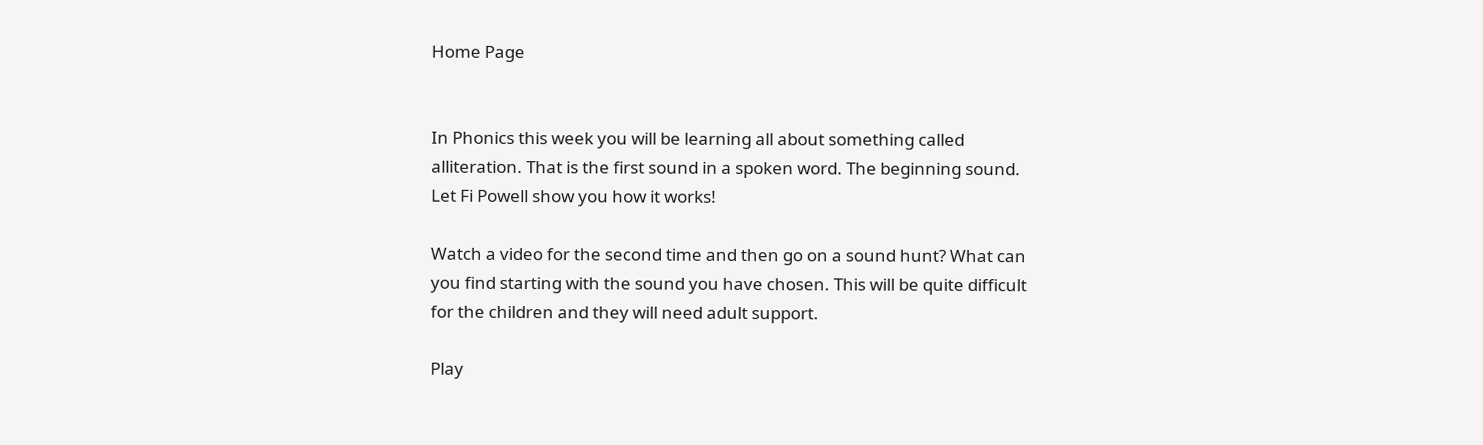Home Page


In Phonics this week you will be learning all about something called alliteration. That is the first sound in a spoken word. The beginning sound. Let Fi Powell show you how it works!

Watch a video for the second time and then go on a sound hunt? What can you find starting with the sound you have chosen. This will be quite difficult for the children and they will need adult support.

Play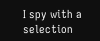I spy with a selection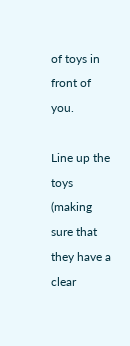of toys in front of you.

Line up the toys (making sure that they have a clear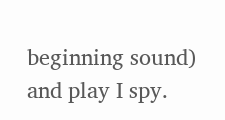beginning sound) and play I spy.